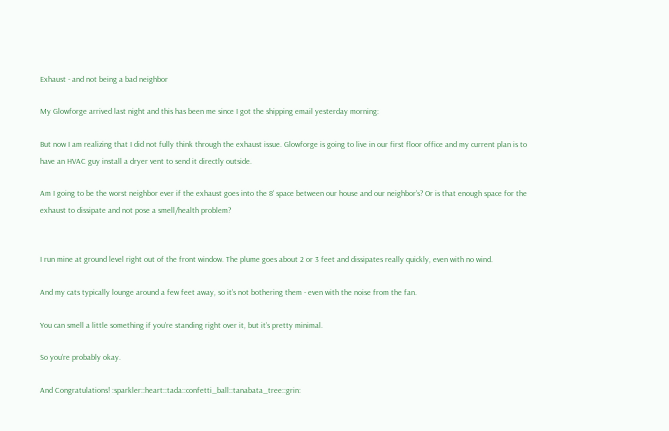Exhaust - and not being a bad neighbor

My Glowforge arrived last night and this has been me since I got the shipping email yesterday morning:

But now I am realizing that I did not fully think through the exhaust issue. Glowforge is going to live in our first floor office and my current plan is to have an HVAC guy install a dryer vent to send it directly outside.

Am I going to be the worst neighbor ever if the exhaust goes into the 8’ space between our house and our neighbor’s? Or is that enough space for the exhaust to dissipate and not pose a smell/health problem?


I run mine at ground level right out of the front window. The plume goes about 2 or 3 feet and dissipates really quickly, even with no wind.

And my cats typically lounge around a few feet away, so it’s not bothering them - even with the noise from the fan.

You can smell a little something if you’re standing right over it, but it’s pretty minimal.

So you’re probably okay.

And Congratulations! :sparkler::heart::tada::confetti_ball::tanabata_tree::grin: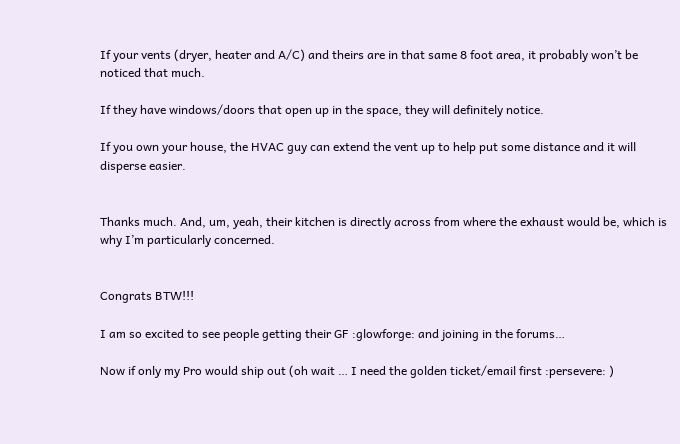If your vents (dryer, heater and A/C) and theirs are in that same 8 foot area, it probably won’t be noticed that much.

If they have windows/doors that open up in the space, they will definitely notice.

If you own your house, the HVAC guy can extend the vent up to help put some distance and it will disperse easier.


Thanks much. And, um, yeah, their kitchen is directly across from where the exhaust would be, which is why I’m particularly concerned.


Congrats BTW!!!

I am so excited to see people getting their GF :glowforge: and joining in the forums…

Now if only my Pro would ship out (oh wait … I need the golden ticket/email first :persevere: )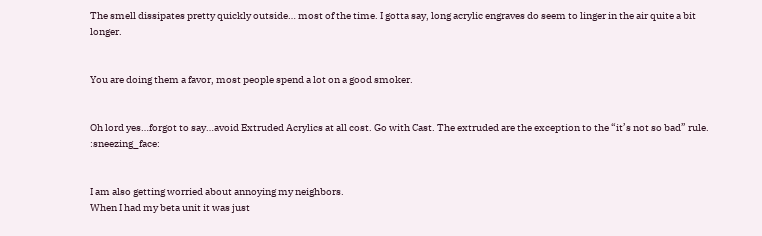The smell dissipates pretty quickly outside… most of the time. I gotta say, long acrylic engraves do seem to linger in the air quite a bit longer.


You are doing them a favor, most people spend a lot on a good smoker.


Oh lord yes…forgot to say…avoid Extruded Acrylics at all cost. Go with Cast. The extruded are the exception to the “it’s not so bad” rule. :sneezing_face:


I am also getting worried about annoying my neighbors.
When I had my beta unit it was just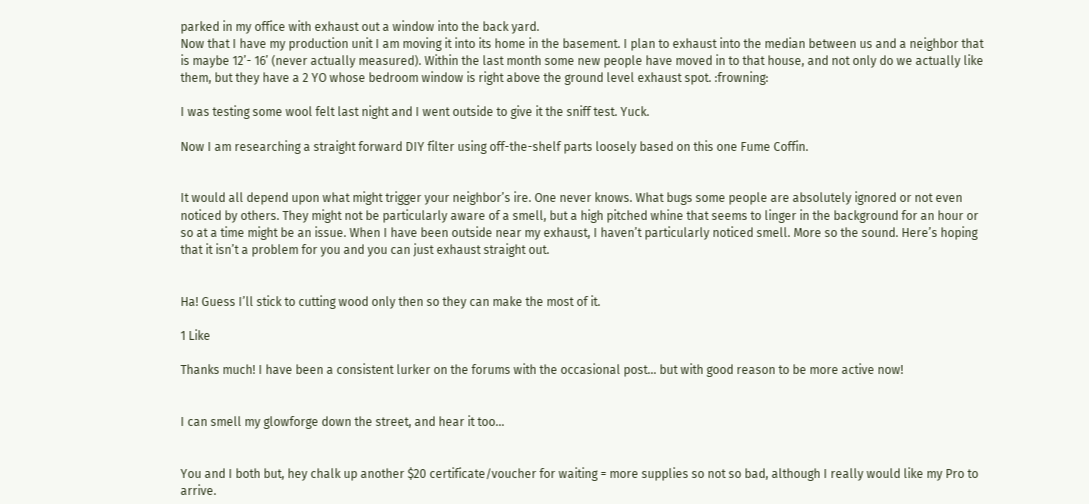parked in my office with exhaust out a window into the back yard.
Now that I have my production unit I am moving it into its home in the basement. I plan to exhaust into the median between us and a neighbor that is maybe 12’- 16’ (never actually measured). Within the last month some new people have moved in to that house, and not only do we actually like them, but they have a 2 YO whose bedroom window is right above the ground level exhaust spot. :frowning:

I was testing some wool felt last night and I went outside to give it the sniff test. Yuck.

Now I am researching a straight forward DIY filter using off-the-shelf parts loosely based on this one Fume Coffin.


It would all depend upon what might trigger your neighbor’s ire. One never knows. What bugs some people are absolutely ignored or not even noticed by others. They might not be particularly aware of a smell, but a high pitched whine that seems to linger in the background for an hour or so at a time might be an issue. When I have been outside near my exhaust, I haven’t particularly noticed smell. More so the sound. Here’s hoping that it isn’t a problem for you and you can just exhaust straight out.


Ha! Guess I’ll stick to cutting wood only then so they can make the most of it.

1 Like

Thanks much! I have been a consistent lurker on the forums with the occasional post… but with good reason to be more active now!


I can smell my glowforge down the street, and hear it too…


You and I both but, hey chalk up another $20 certificate/voucher for waiting = more supplies so not so bad, although I really would like my Pro to arrive.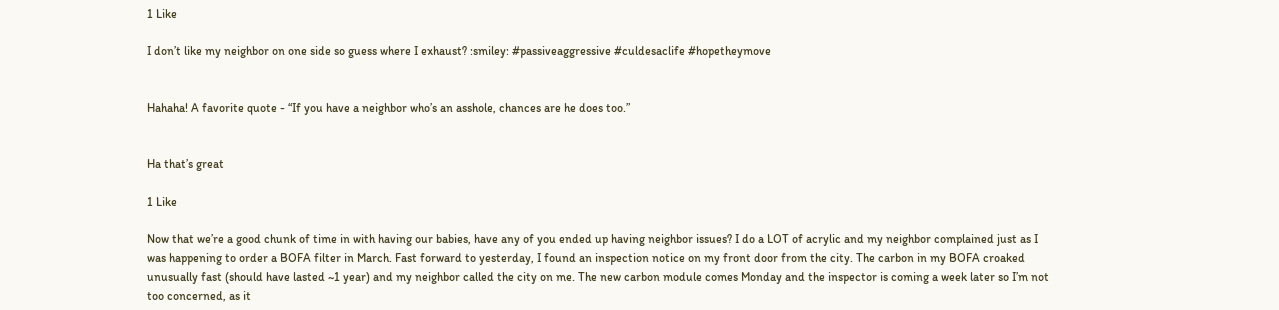1 Like

I don’t like my neighbor on one side so guess where I exhaust? :smiley: #passiveaggressive #culdesaclife #hopetheymove


Hahaha! A favorite quote - “If you have a neighbor who’s an asshole, chances are he does too.”


Ha that’s great

1 Like

Now that we’re a good chunk of time in with having our babies, have any of you ended up having neighbor issues? I do a LOT of acrylic and my neighbor complained just as I was happening to order a BOFA filter in March. Fast forward to yesterday, I found an inspection notice on my front door from the city. The carbon in my BOFA croaked unusually fast (should have lasted ~1 year) and my neighbor called the city on me. The new carbon module comes Monday and the inspector is coming a week later so I’m not too concerned, as it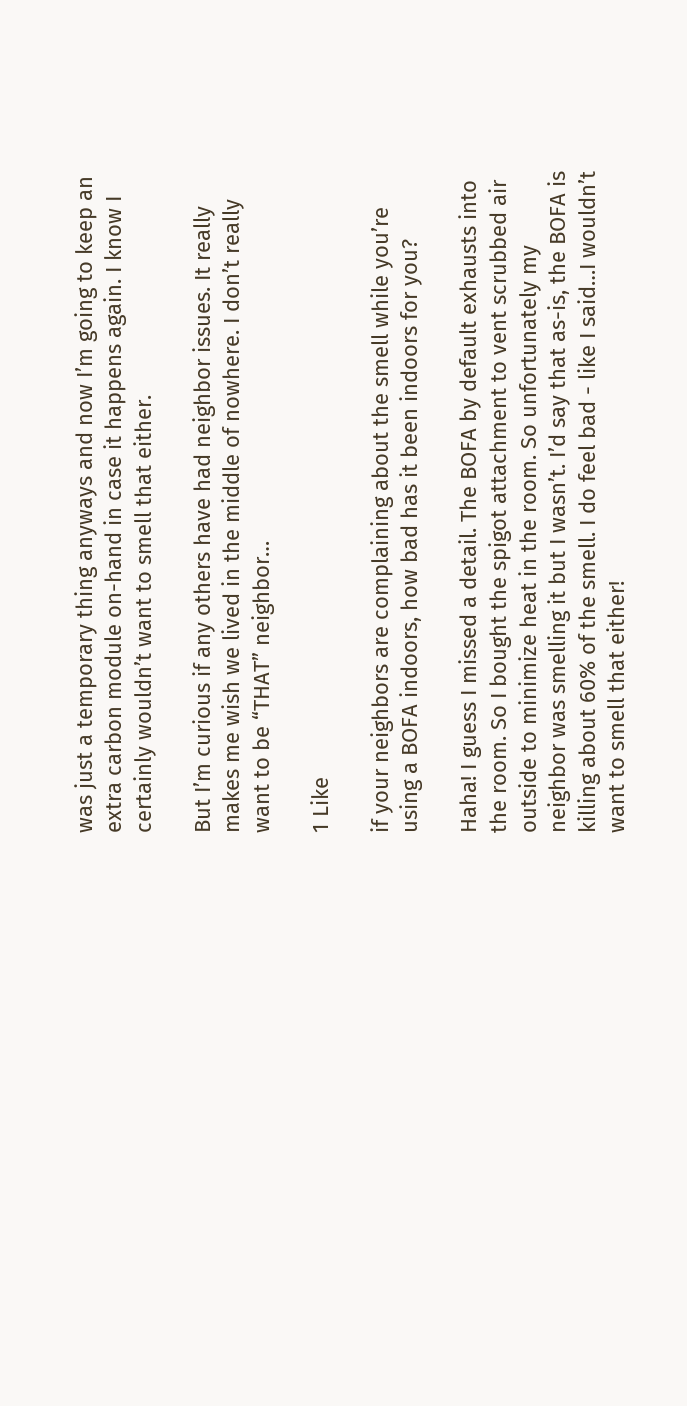was just a temporary thing anyways and now I’m going to keep an extra carbon module on-hand in case it happens again. I know I certainly wouldn’t want to smell that either.

But I’m curious if any others have had neighbor issues. It really makes me wish we lived in the middle of nowhere. I don’t really want to be “THAT” neighbor…

1 Like

if your neighbors are complaining about the smell while you’re using a BOFA indoors, how bad has it been indoors for you?

Haha! I guess I missed a detail. The BOFA by default exhausts into the room. So I bought the spigot attachment to vent scrubbed air outside to minimize heat in the room. So unfortunately my neighbor was smelling it but I wasn’t. I’d say that as-is, the BOFA is killing about 60% of the smell. I do feel bad - like I said…I wouldn’t want to smell that either!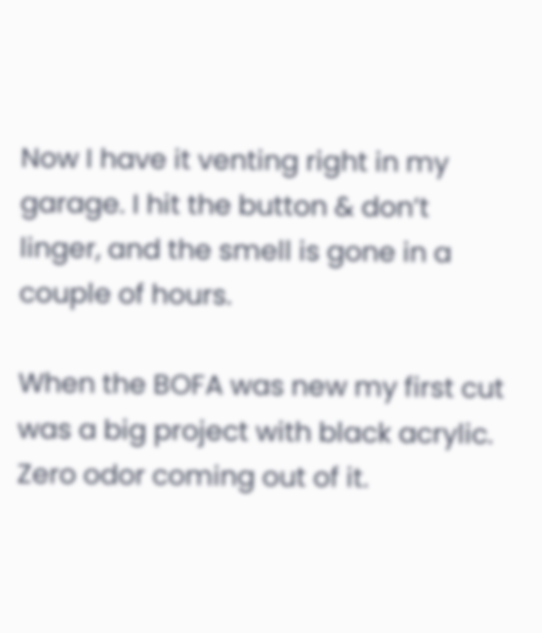Now I have it venting right in my garage. I hit the button & don’t linger, and the smell is gone in a couple of hours.

When the BOFA was new my first cut was a big project with black acrylic. Zero odor coming out of it.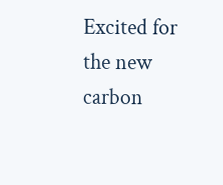Excited for the new carbon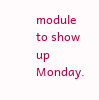module to show up Monday.